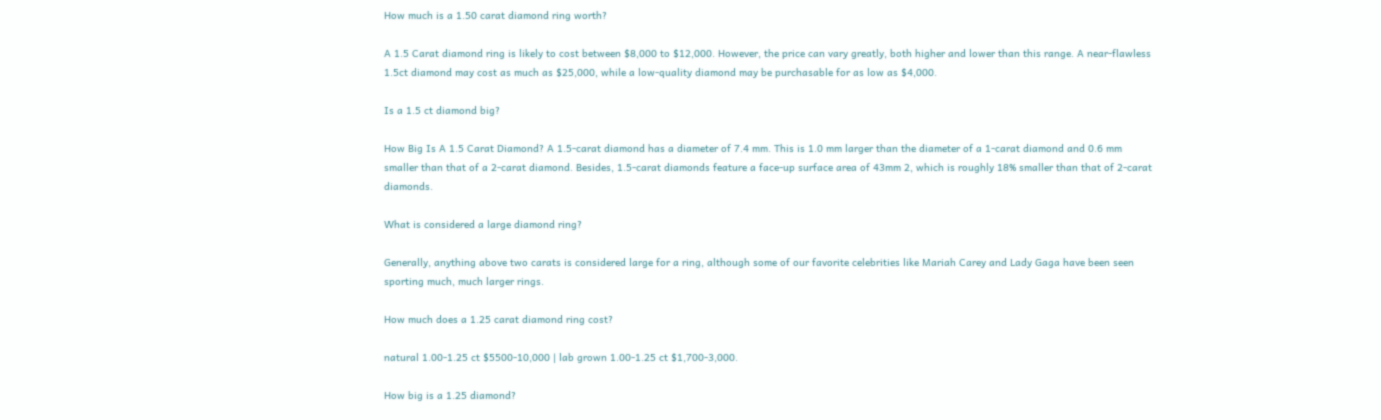How much is a 1.50 carat diamond ring worth?

A 1.5 Carat diamond ring is likely to cost between $8,000 to $12,000. However, the price can vary greatly, both higher and lower than this range. A near-flawless 1.5ct diamond may cost as much as $25,000, while a low-quality diamond may be purchasable for as low as $4,000.

Is a 1.5 ct diamond big?

How Big Is A 1.5 Carat Diamond? A 1.5-carat diamond has a diameter of 7.4 mm. This is 1.0 mm larger than the diameter of a 1-carat diamond and 0.6 mm smaller than that of a 2-carat diamond. Besides, 1.5-carat diamonds feature a face-up surface area of 43mm 2, which is roughly 18% smaller than that of 2-carat diamonds.

What is considered a large diamond ring?

Generally, anything above two carats is considered large for a ring, although some of our favorite celebrities like Mariah Carey and Lady Gaga have been seen sporting much, much larger rings.

How much does a 1.25 carat diamond ring cost?

natural 1.00-1.25 ct $5500-10,000 | lab grown 1.00-1.25 ct $1,700-3,000.

How big is a 1.25 diamond?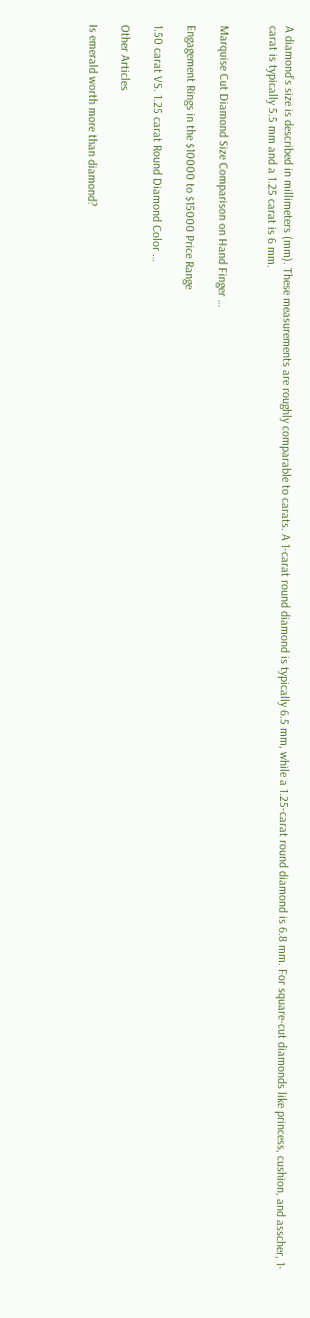A diamond’s size is described in millimeters (mm). These measurements are roughly comparable to carats. A 1-carat round diamond is typically 6.5 mm, while a 1.25-carat round diamond is 6.8 mm. For square-cut diamonds like princess, cushion, and asscher, 1-carat is typically 5.5 mm and a 1.25 carat is 6 mm.


Marquise Cut Diamond Size Comparison on Hand Finger …

Engagement Rings in the $10000 to $15000 Price Range

1.50 carat VS. 1.25 carat Round Diamond Color …

Other Articles

Is emerald worth more than diamond?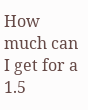How much can I get for a 1.5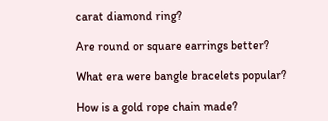carat diamond ring?

Are round or square earrings better?

What era were bangle bracelets popular?

How is a gold rope chain made?